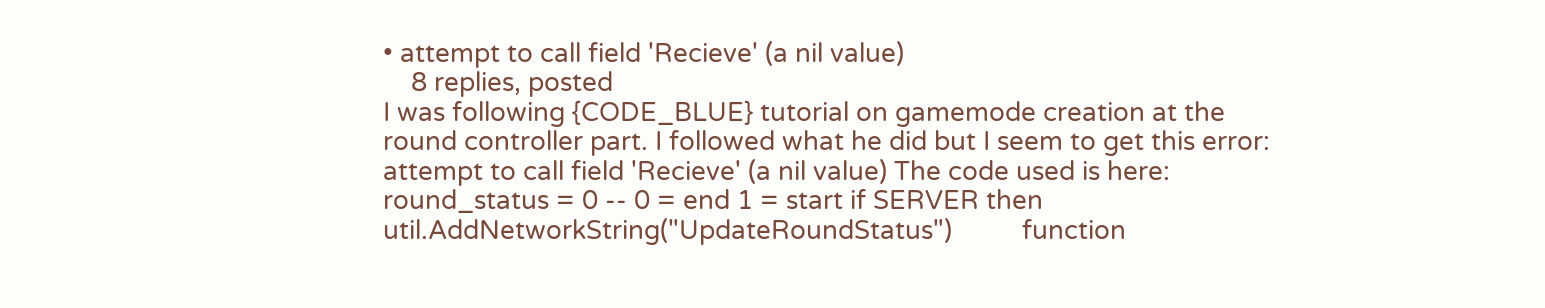• attempt to call field 'Recieve' (a nil value)
    8 replies, posted
I was following {CODE_BLUE} tutorial on gamemode creation at the round controller part. I followed what he did but I seem to get this error: attempt to call field 'Recieve' (a nil value) The code used is here: round_status = 0 -- 0 = end 1 = start if SERVER then          util.AddNetworkString("UpdateRoundStatus")          function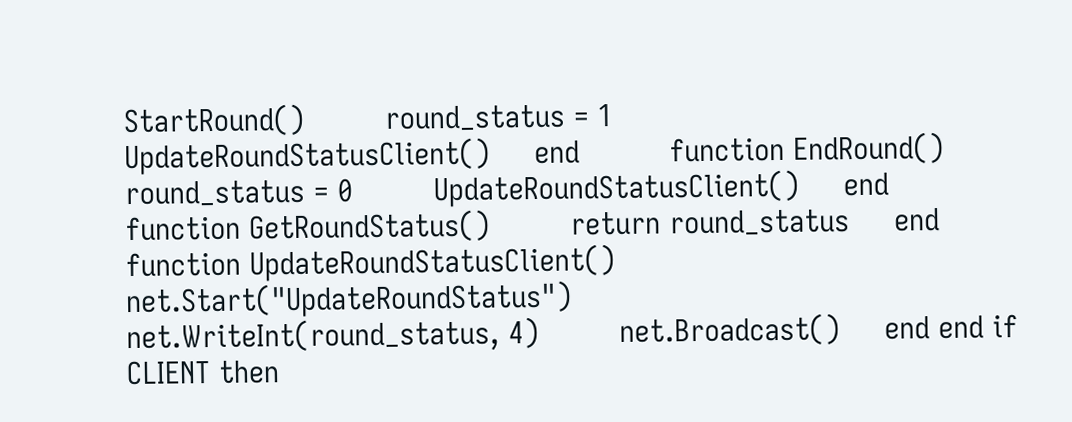StartRound()         round_status = 1         UpdateRoundStatusClient()     end          function EndRound()         round_status = 0         UpdateRoundStatusClient()     end          function GetRoundStatus()         return round_status     end          function UpdateRoundStatusClient()         net.Start("UpdateRoundStatus")             net.WriteInt(round_status, 4)         net.Broadcast()     end end if CLIENT then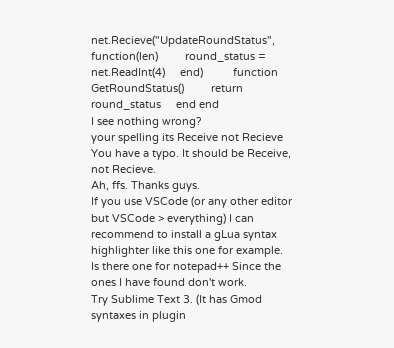net.Recieve("UpdateRoundStatus", function(len)         round_status = net.ReadInt(4)     end)          function GetRoundStatus()         return round_status     end end
I see nothing wrong?
your spelling its Receive not Recieve
You have a typo. It should be Receive, not Recieve.
Ah, ffs. Thanks guys.
If you use VSCode (or any other editor but VSCode > everything) I can recommend to install a gLua syntax highlighter like this one for example.
Is there one for notepad++ Since the ones I have found don't work.
Try Sublime Text 3. (It has Gmod syntaxes in plugin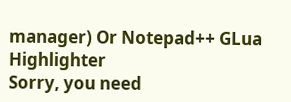manager) Or Notepad++ GLua Highlighter
Sorry, you need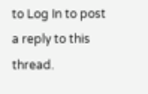to Log In to post a reply to this thread.